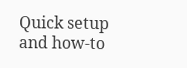Quick setup and how-to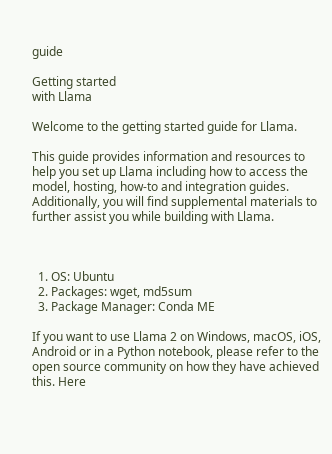guide

Getting started
with Llama

Welcome to the getting started guide for Llama.

This guide provides information and resources to help you set up Llama including how to access the model, hosting, how-to and integration guides. Additionally, you will find supplemental materials to further assist you while building with Llama.



  1. OS: Ubuntu
  2. Packages: wget, md5sum
  3. Package Manager: Conda ME

If you want to use Llama 2 on Windows, macOS, iOS, Android or in a Python notebook, please refer to the open source community on how they have achieved this. Here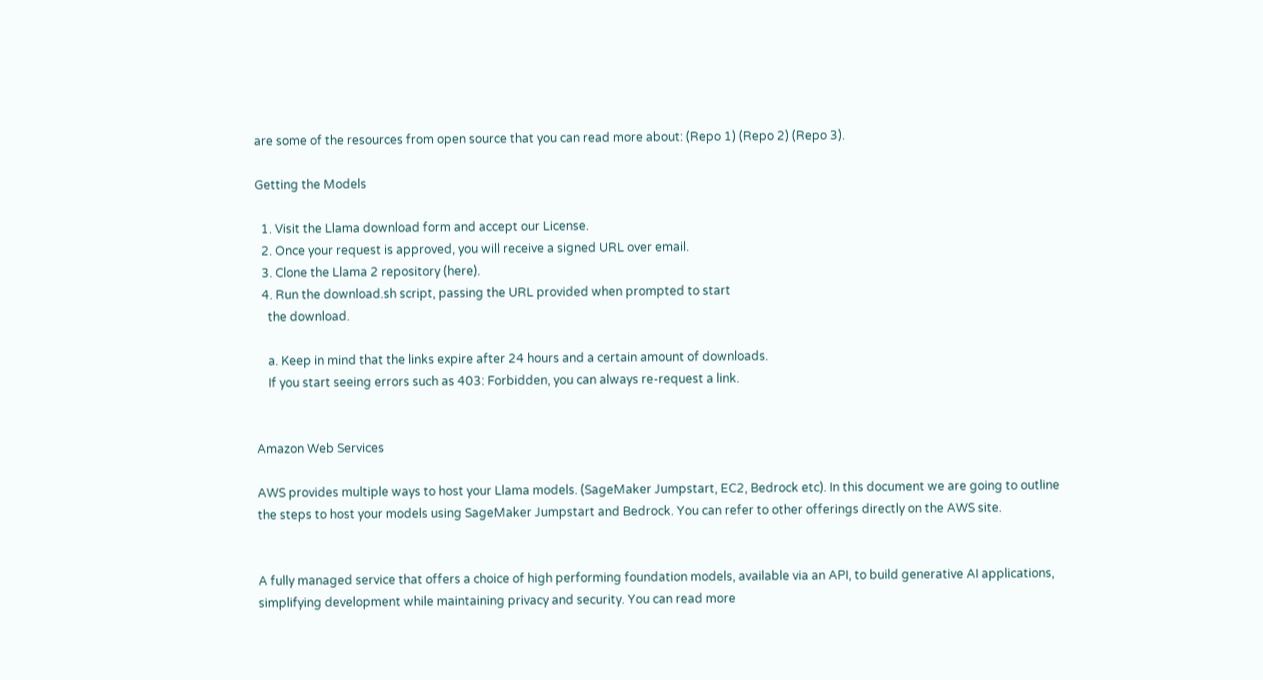are some of the resources from open source that you can read more about: (Repo 1) (Repo 2) (Repo 3).

Getting the Models

  1. Visit the Llama download form and accept our License.
  2. Once your request is approved, you will receive a signed URL over email.
  3. Clone the Llama 2 repository (here).
  4. Run the download.sh script, passing the URL provided when prompted to start
    the download.

    a. Keep in mind that the links expire after 24 hours and a certain amount of downloads.
    If you start seeing errors such as 403: Forbidden, you can always re-request a link.


Amazon Web Services

AWS provides multiple ways to host your Llama models. (SageMaker Jumpstart, EC2, Bedrock etc). In this document we are going to outline the steps to host your models using SageMaker Jumpstart and Bedrock. You can refer to other offerings directly on the AWS site.


A fully managed service that offers a choice of high performing foundation models, available via an API, to build generative AI applications, simplifying development while maintaining privacy and security. You can read more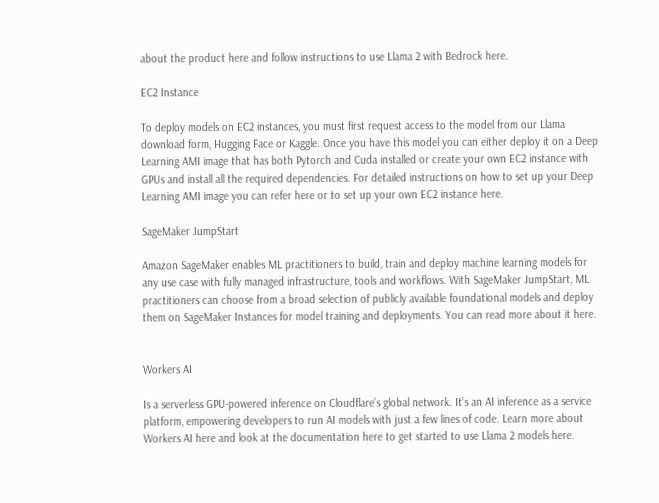about the product here and follow instructions to use Llama 2 with Bedrock here.

EC2 Instance

To deploy models on EC2 instances, you must first request access to the model from our Llama download form, Hugging Face or Kaggle. Once you have this model you can either deploy it on a Deep Learning AMI image that has both Pytorch and Cuda installed or create your own EC2 instance with GPUs and install all the required dependencies. For detailed instructions on how to set up your Deep Learning AMI image you can refer here or to set up your own EC2 instance here.

SageMaker JumpStart

Amazon SageMaker enables ML practitioners to build, train and deploy machine learning models for any use case with fully managed infrastructure, tools and workflows. With SageMaker JumpStart, ML practitioners can choose from a broad selection of publicly available foundational models and deploy them on SageMaker Instances for model training and deployments. You can read more about it here.


Workers AI

Is a serverless GPU-powered inference on Cloudflare’s global network. It’s an AI inference as a service platform, empowering developers to run AI models with just a few lines of code. Learn more about Workers AI here and look at the documentation here to get started to use Llama 2 models here.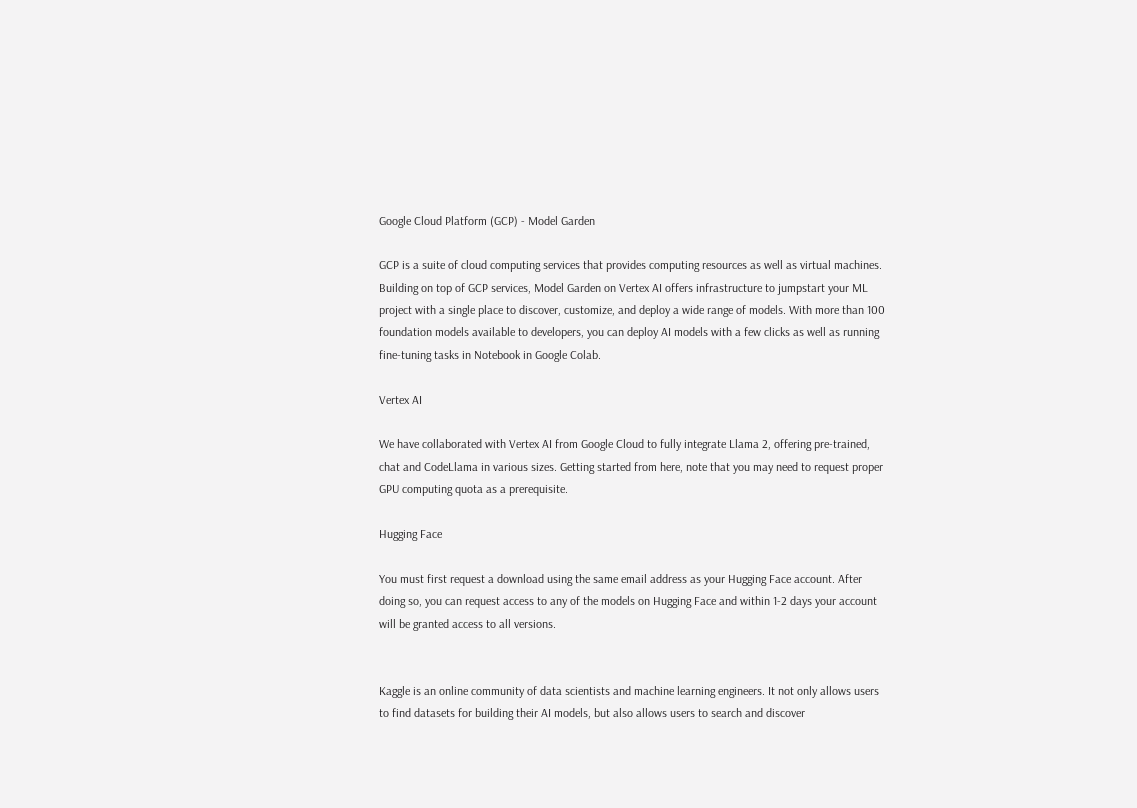Google Cloud Platform (GCP) - Model Garden

GCP is a suite of cloud computing services that provides computing resources as well as virtual machines. Building on top of GCP services, Model Garden on Vertex AI offers infrastructure to jumpstart your ML project with a single place to discover, customize, and deploy a wide range of models. With more than 100 foundation models available to developers, you can deploy AI models with a few clicks as well as running fine-tuning tasks in Notebook in Google Colab.

Vertex AI

We have collaborated with Vertex AI from Google Cloud to fully integrate Llama 2, offering pre-trained, chat and CodeLlama in various sizes. Getting started from here, note that you may need to request proper GPU computing quota as a prerequisite.

Hugging Face

You must first request a download using the same email address as your Hugging Face account. After doing so, you can request access to any of the models on Hugging Face and within 1-2 days your account will be granted access to all versions.


Kaggle is an online community of data scientists and machine learning engineers. It not only allows users to find datasets for building their AI models, but also allows users to search and discover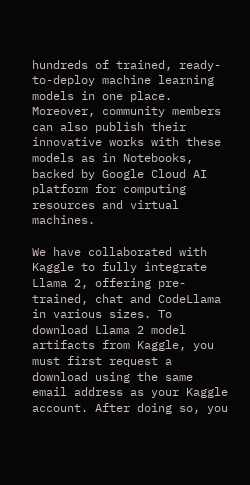hundreds of trained, ready-to-deploy machine learning models in one place. Moreover, community members can also publish their innovative works with these models as in Notebooks, backed by Google Cloud AI platform for computing resources and virtual machines.

We have collaborated with Kaggle to fully integrate Llama 2, offering pre-trained, chat and CodeLlama in various sizes. To download Llama 2 model artifacts from Kaggle, you must first request a download using the same email address as your Kaggle account. After doing so, you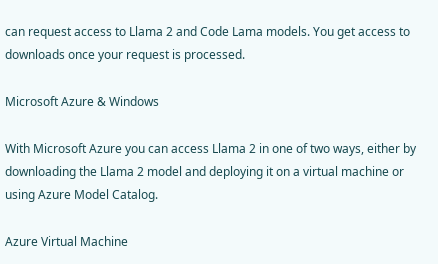can request access to Llama 2 and Code Lama models. You get access to downloads once your request is processed.

Microsoft Azure & Windows

With Microsoft Azure you can access Llama 2 in one of two ways, either by downloading the Llama 2 model and deploying it on a virtual machine or using Azure Model Catalog.

Azure Virtual Machine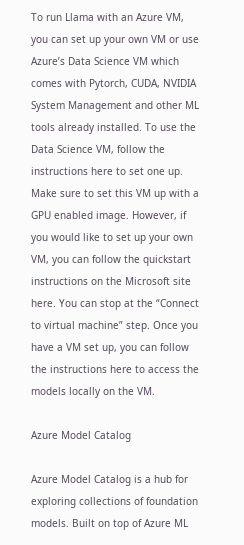To run Llama with an Azure VM, you can set up your own VM or use Azure’s Data Science VM which comes with Pytorch, CUDA, NVIDIA System Management and other ML tools already installed. To use the Data Science VM, follow the instructions here to set one up. Make sure to set this VM up with a GPU enabled image. However, if you would like to set up your own VM, you can follow the quickstart instructions on the Microsoft site here. You can stop at the “Connect to virtual machine” step. Once you have a VM set up, you can follow the instructions here to access the models locally on the VM.

Azure Model Catalog

Azure Model Catalog is a hub for exploring collections of foundation models. Built on top of Azure ML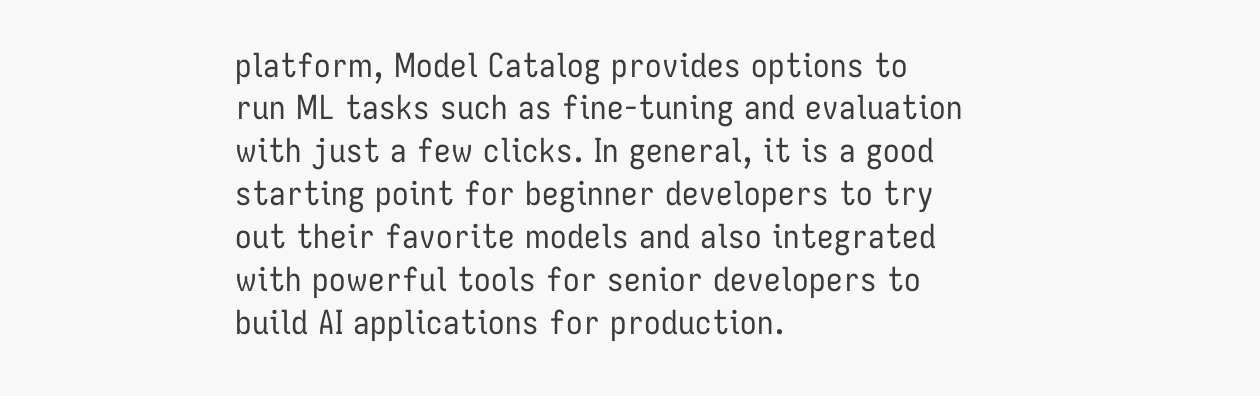platform, Model Catalog provides options to run ML tasks such as fine-tuning and evaluation with just a few clicks. In general, it is a good starting point for beginner developers to try out their favorite models and also integrated with powerful tools for senior developers to build AI applications for production.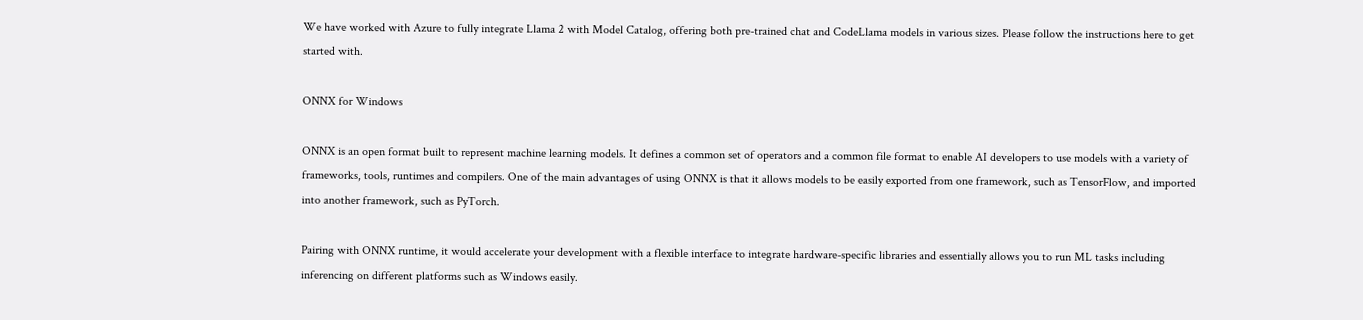We have worked with Azure to fully integrate Llama 2 with Model Catalog, offering both pre-trained chat and CodeLlama models in various sizes. Please follow the instructions here to get started with.

ONNX for Windows

ONNX is an open format built to represent machine learning models. It defines a common set of operators and a common file format to enable AI developers to use models with a variety of frameworks, tools, runtimes and compilers. One of the main advantages of using ONNX is that it allows models to be easily exported from one framework, such as TensorFlow, and imported into another framework, such as PyTorch.

Pairing with ONNX runtime, it would accelerate your development with a flexible interface to integrate hardware-specific libraries and essentially allows you to run ML tasks including inferencing on different platforms such as Windows easily.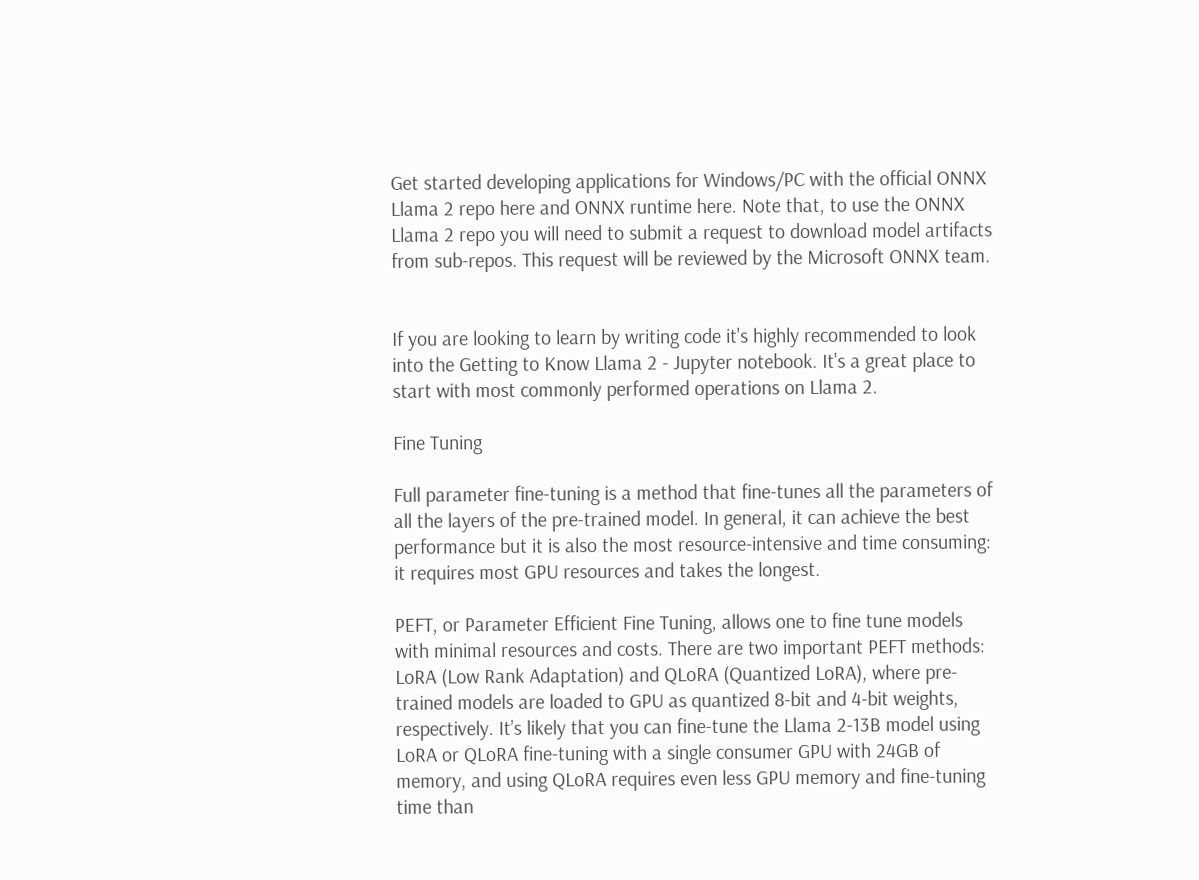Get started developing applications for Windows/PC with the official ONNX Llama 2 repo here and ONNX runtime here. Note that, to use the ONNX Llama 2 repo you will need to submit a request to download model artifacts from sub-repos. This request will be reviewed by the Microsoft ONNX team.


If you are looking to learn by writing code it's highly recommended to look into the Getting to Know Llama 2 - Jupyter notebook. It's a great place to start with most commonly performed operations on Llama 2.

Fine Tuning

Full parameter fine-tuning is a method that fine-tunes all the parameters of all the layers of the pre-trained model. In general, it can achieve the best performance but it is also the most resource-intensive and time consuming: it requires most GPU resources and takes the longest.

PEFT, or Parameter Efficient Fine Tuning, allows one to fine tune models with minimal resources and costs. There are two important PEFT methods: LoRA (Low Rank Adaptation) and QLoRA (Quantized LoRA), where pre-trained models are loaded to GPU as quantized 8-bit and 4-bit weights, respectively. It’s likely that you can fine-tune the Llama 2-13B model using LoRA or QLoRA fine-tuning with a single consumer GPU with 24GB of memory, and using QLoRA requires even less GPU memory and fine-tuning time than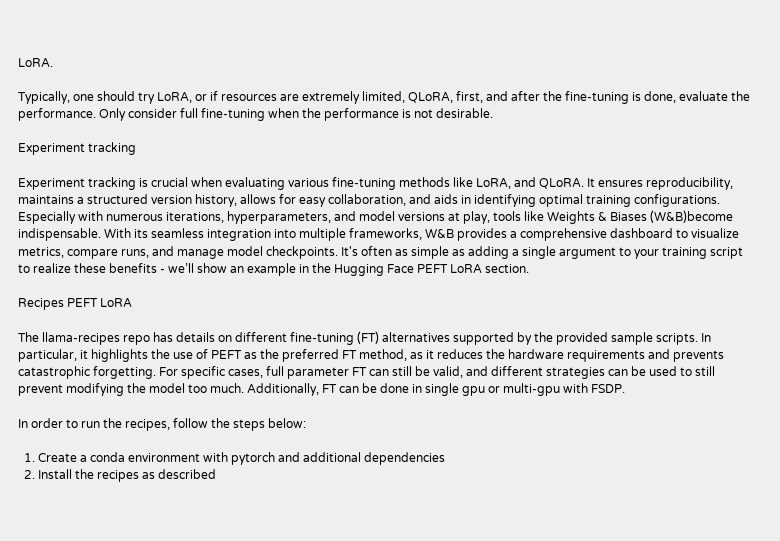LoRA.

Typically, one should try LoRA, or if resources are extremely limited, QLoRA, first, and after the fine-tuning is done, evaluate the performance. Only consider full fine-tuning when the performance is not desirable.

Experiment tracking

Experiment tracking is crucial when evaluating various fine-tuning methods like LoRA, and QLoRA. It ensures reproducibility, maintains a structured version history, allows for easy collaboration, and aids in identifying optimal training configurations. Especially with numerous iterations, hyperparameters, and model versions at play, tools like Weights & Biases (W&B)become indispensable. With its seamless integration into multiple frameworks, W&B provides a comprehensive dashboard to visualize metrics, compare runs, and manage model checkpoints. It's often as simple as adding a single argument to your training script to realize these benefits - we’ll show an example in the Hugging Face PEFT LoRA section.

Recipes PEFT LoRA

The llama-recipes repo has details on different fine-tuning (FT) alternatives supported by the provided sample scripts. In particular, it highlights the use of PEFT as the preferred FT method, as it reduces the hardware requirements and prevents catastrophic forgetting. For specific cases, full parameter FT can still be valid, and different strategies can be used to still prevent modifying the model too much. Additionally, FT can be done in single gpu or multi-gpu with FSDP.

In order to run the recipes, follow the steps below:

  1. Create a conda environment with pytorch and additional dependencies
  2. Install the recipes as described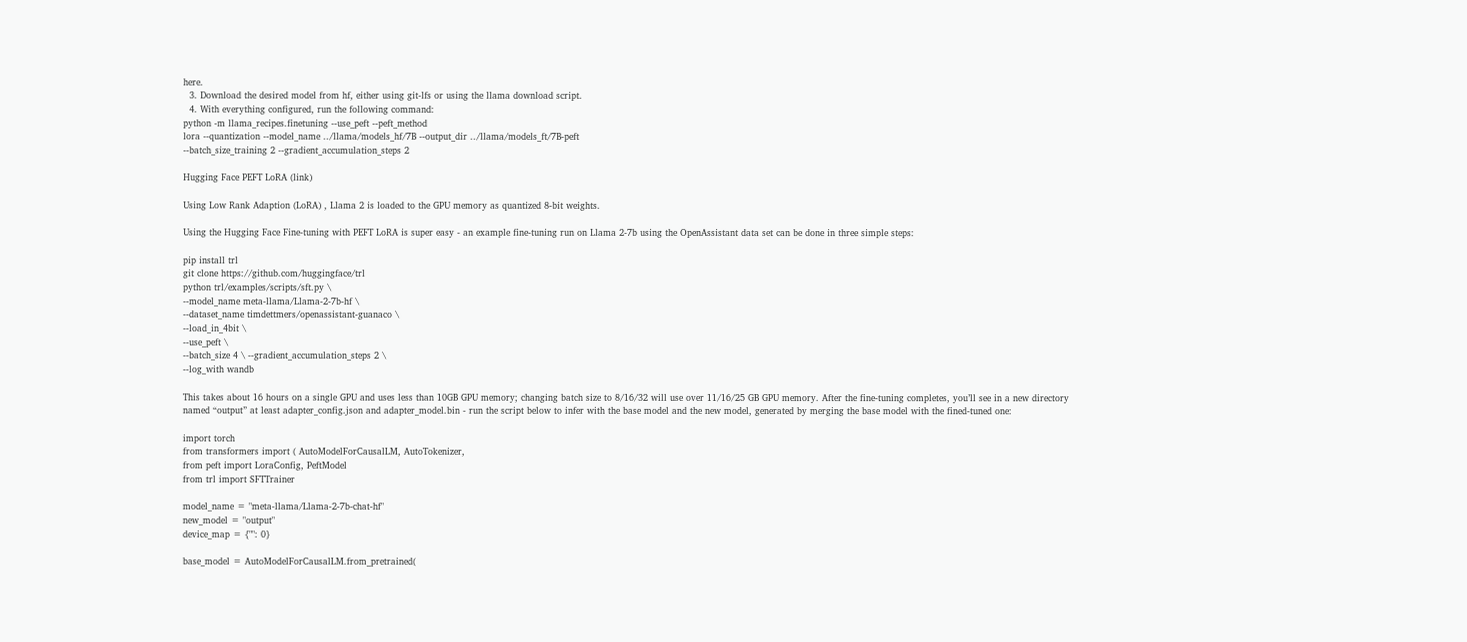here.
  3. Download the desired model from hf, either using git-lfs or using the llama download script.
  4. With everything configured, run the following command:
python -m llama_recipes.finetuning --use_peft --peft_method
lora --quantization --model_name ../llama/models_hf/7B --output_dir ../llama/models_ft/7B-peft
--batch_size_training 2 --gradient_accumulation_steps 2

Hugging Face PEFT LoRA (link)

Using Low Rank Adaption (LoRA) , Llama 2 is loaded to the GPU memory as quantized 8-bit weights.

Using the Hugging Face Fine-tuning with PEFT LoRA is super easy - an example fine-tuning run on Llama 2-7b using the OpenAssistant data set can be done in three simple steps:

pip install trl
git clone https://github.com/huggingface/trl
python trl/examples/scripts/sft.py \
--model_name meta-llama/Llama-2-7b-hf \
--dataset_name timdettmers/openassistant-guanaco \
--load_in_4bit \
--use_peft \
--batch_size 4 \ --gradient_accumulation_steps 2 \
--log_with wandb

This takes about 16 hours on a single GPU and uses less than 10GB GPU memory; changing batch size to 8/16/32 will use over 11/16/25 GB GPU memory. After the fine-tuning completes, you’ll see in a new directory named “output” at least adapter_config.json and adapter_model.bin - run the script below to infer with the base model and the new model, generated by merging the base model with the fined-tuned one:

import torch
from transformers import ( AutoModelForCausalLM, AutoTokenizer,
from peft import LoraConfig, PeftModel
from trl import SFTTrainer

model_name = "meta-llama/Llama-2-7b-chat-hf"
new_model = "output"
device_map = {"": 0}

base_model = AutoModelForCausalLM.from_pretrained(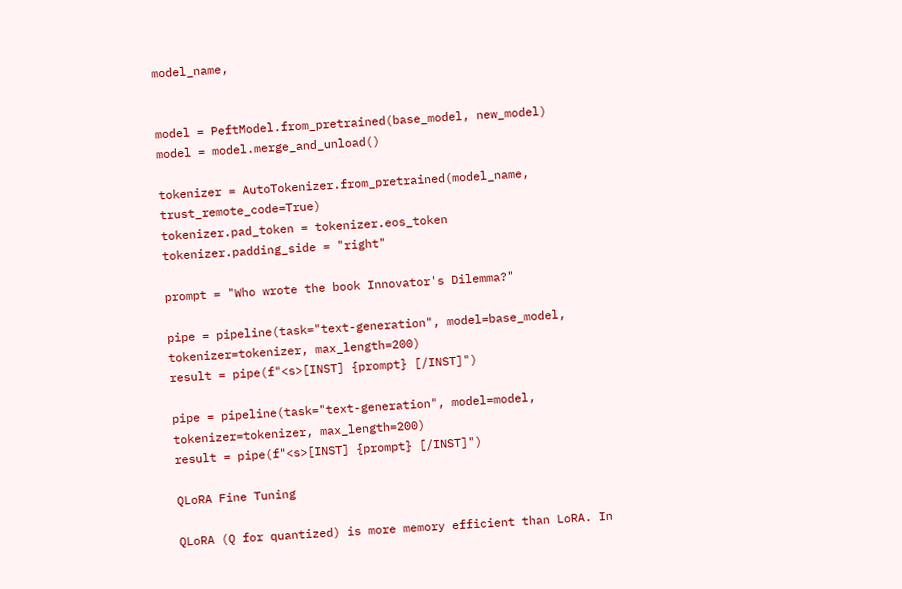model_name,


model = PeftModel.from_pretrained(base_model, new_model)
model = model.merge_and_unload()

tokenizer = AutoTokenizer.from_pretrained(model_name, trust_remote_code=True)
tokenizer.pad_token = tokenizer.eos_token
tokenizer.padding_side = "right"

prompt = "Who wrote the book Innovator's Dilemma?"

pipe = pipeline(task="text-generation", model=base_model, tokenizer=tokenizer, max_length=200)
result = pipe(f"<s>[INST] {prompt} [/INST]")

pipe = pipeline(task="text-generation", model=model, tokenizer=tokenizer, max_length=200)
result = pipe(f"<s>[INST] {prompt} [/INST]")

QLoRA Fine Tuning

QLoRA (Q for quantized) is more memory efficient than LoRA. In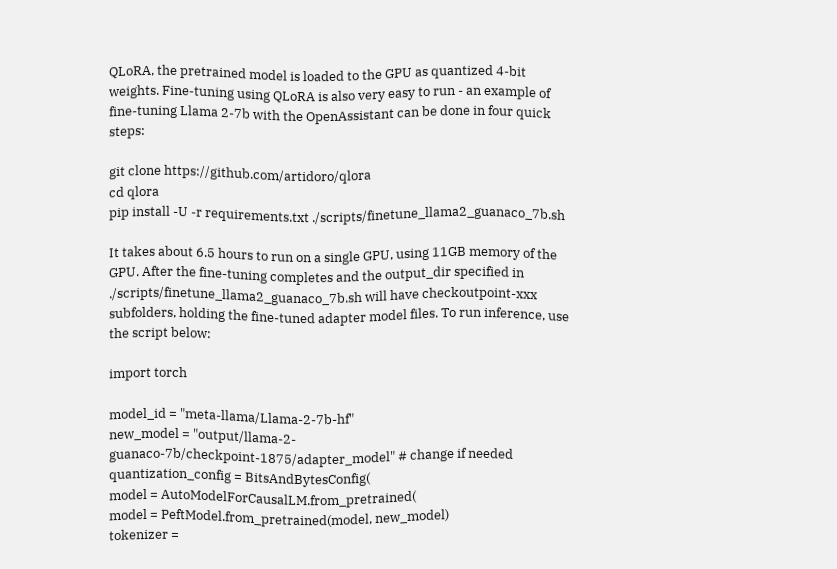QLoRA, the pretrained model is loaded to the GPU as quantized 4-bit weights. Fine-tuning using QLoRA is also very easy to run - an example of fine-tuning Llama 2-7b with the OpenAssistant can be done in four quick steps:

git clone https://github.com/artidoro/qlora
cd qlora
pip install -U -r requirements.txt ./scripts/finetune_llama2_guanaco_7b.sh

It takes about 6.5 hours to run on a single GPU, using 11GB memory of the GPU. After the fine-tuning completes and the output_dir specified in ./scripts/finetune_llama2_guanaco_7b.sh will have checkoutpoint-xxx subfolders, holding the fine-tuned adapter model files. To run inference, use the script below:

import torch

model_id = "meta-llama/Llama-2-7b-hf"
new_model = "output/llama-2-guanaco-7b/checkpoint-1875/adapter_model" # change if needed
quantization_config = BitsAndBytesConfig(
model = AutoModelForCausalLM.from_pretrained(
model = PeftModel.from_pretrained(model, new_model)
tokenizer =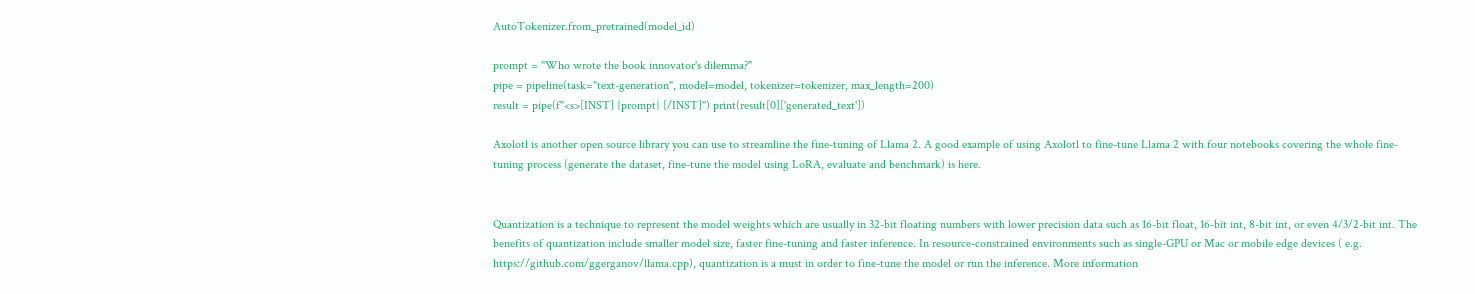AutoTokenizer.from_pretrained(model_id)

prompt = "Who wrote the book innovator's dilemma?"
pipe = pipeline(task="text-generation", model=model, tokenizer=tokenizer, max_length=200)
result = pipe(f"<s>[INST] {prompt} [/INST]") print(result[0]['generated_text'])

Axolotl is another open source library you can use to streamline the fine-tuning of Llama 2. A good example of using Axolotl to fine-tune Llama 2 with four notebooks covering the whole fine-tuning process (generate the dataset, fine-tune the model using LoRA, evaluate and benchmark) is here.


Quantization is a technique to represent the model weights which are usually in 32-bit floating numbers with lower precision data such as 16-bit float, 16-bit int, 8-bit int, or even 4/3/2-bit int. The benefits of quantization include smaller model size, faster fine-tuning and faster inference. In resource-constrained environments such as single-GPU or Mac or mobile edge devices ( e.g. https://github.com/ggerganov/llama.cpp), quantization is a must in order to fine-tune the model or run the inference. More information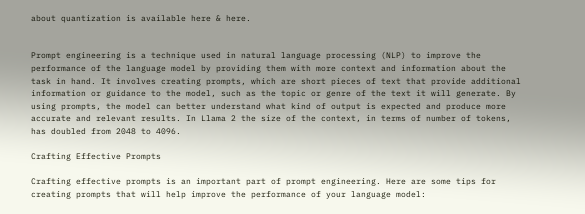about quantization is available here & here.


Prompt engineering is a technique used in natural language processing (NLP) to improve the performance of the language model by providing them with more context and information about the task in hand. It involves creating prompts, which are short pieces of text that provide additional information or guidance to the model, such as the topic or genre of the text it will generate. By using prompts, the model can better understand what kind of output is expected and produce more accurate and relevant results. In Llama 2 the size of the context, in terms of number of tokens, has doubled from 2048 to 4096.

Crafting Effective Prompts

Crafting effective prompts is an important part of prompt engineering. Here are some tips for creating prompts that will help improve the performance of your language model: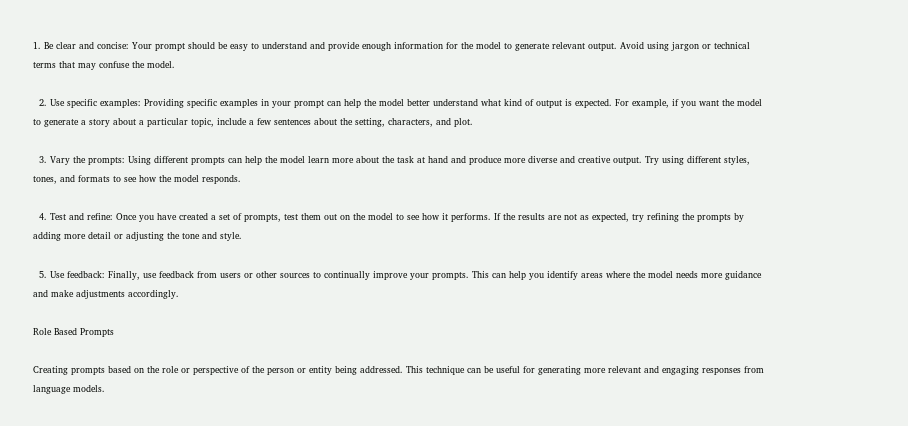1. Be clear and concise: Your prompt should be easy to understand and provide enough information for the model to generate relevant output. Avoid using jargon or technical terms that may confuse the model.

  2. Use specific examples: Providing specific examples in your prompt can help the model better understand what kind of output is expected. For example, if you want the model to generate a story about a particular topic, include a few sentences about the setting, characters, and plot.

  3. Vary the prompts: Using different prompts can help the model learn more about the task at hand and produce more diverse and creative output. Try using different styles, tones, and formats to see how the model responds.

  4. Test and refine: Once you have created a set of prompts, test them out on the model to see how it performs. If the results are not as expected, try refining the prompts by adding more detail or adjusting the tone and style.

  5. Use feedback: Finally, use feedback from users or other sources to continually improve your prompts. This can help you identify areas where the model needs more guidance and make adjustments accordingly.

Role Based Prompts

Creating prompts based on the role or perspective of the person or entity being addressed. This technique can be useful for generating more relevant and engaging responses from language models.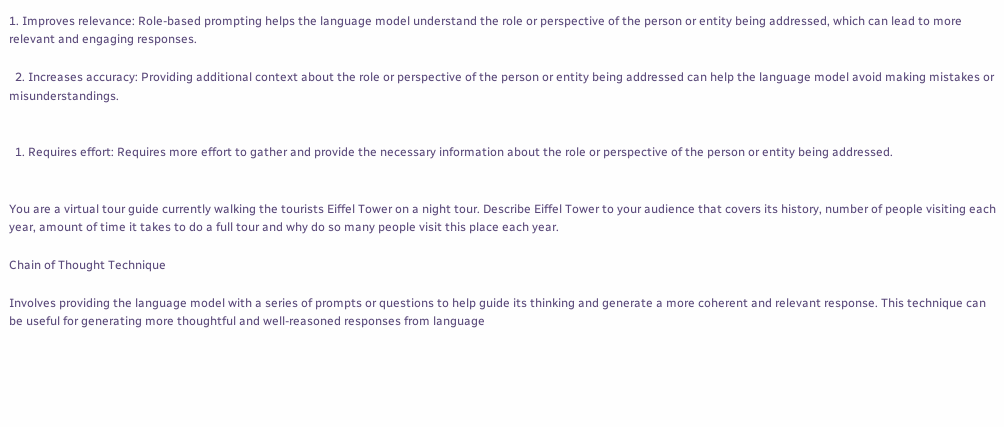1. Improves relevance: Role-based prompting helps the language model understand the role or perspective of the person or entity being addressed, which can lead to more relevant and engaging responses.

  2. Increases accuracy: Providing additional context about the role or perspective of the person or entity being addressed can help the language model avoid making mistakes or misunderstandings.


  1. Requires effort: Requires more effort to gather and provide the necessary information about the role or perspective of the person or entity being addressed.


You are a virtual tour guide currently walking the tourists Eiffel Tower on a night tour. Describe Eiffel Tower to your audience that covers its history, number of people visiting each year, amount of time it takes to do a full tour and why do so many people visit this place each year.

Chain of Thought Technique

Involves providing the language model with a series of prompts or questions to help guide its thinking and generate a more coherent and relevant response. This technique can be useful for generating more thoughtful and well-reasoned responses from language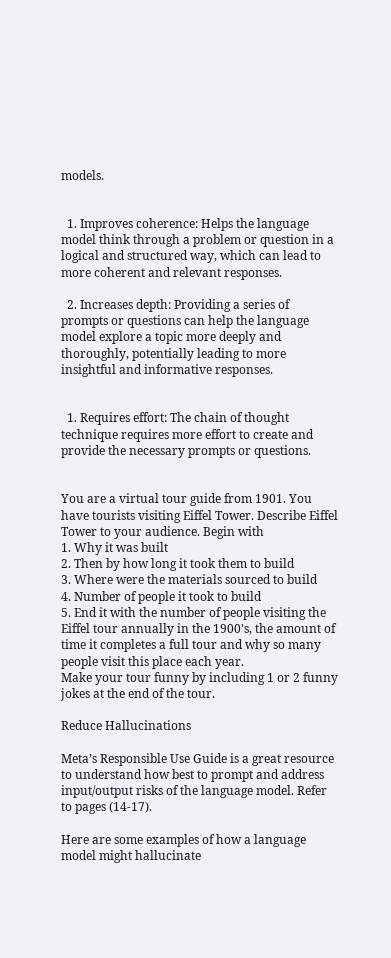models.


  1. Improves coherence: Helps the language model think through a problem or question in a logical and structured way, which can lead to more coherent and relevant responses.

  2. Increases depth: Providing a series of prompts or questions can help the language model explore a topic more deeply and thoroughly, potentially leading to more insightful and informative responses.


  1. Requires effort: The chain of thought technique requires more effort to create and provide the necessary prompts or questions.


You are a virtual tour guide from 1901. You have tourists visiting Eiffel Tower. Describe Eiffel Tower to your audience. Begin with
1. Why it was built
2. Then by how long it took them to build
3. Where were the materials sourced to build
4. Number of people it took to build
5. End it with the number of people visiting the Eiffel tour annually in the 1900's, the amount of time it completes a full tour and why so many people visit this place each year.
Make your tour funny by including 1 or 2 funny jokes at the end of the tour.

Reduce Hallucinations

Meta’s Responsible Use Guide is a great resource to understand how best to prompt and address input/output risks of the language model. Refer to pages (14-17).

Here are some examples of how a language model might hallucinate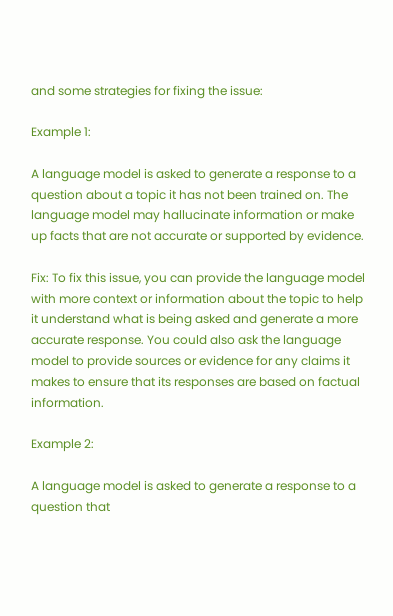and some strategies for fixing the issue:

Example 1:

A language model is asked to generate a response to a question about a topic it has not been trained on. The language model may hallucinate information or make up facts that are not accurate or supported by evidence.

Fix: To fix this issue, you can provide the language model with more context or information about the topic to help it understand what is being asked and generate a more accurate response. You could also ask the language model to provide sources or evidence for any claims it makes to ensure that its responses are based on factual information.

Example 2:

A language model is asked to generate a response to a question that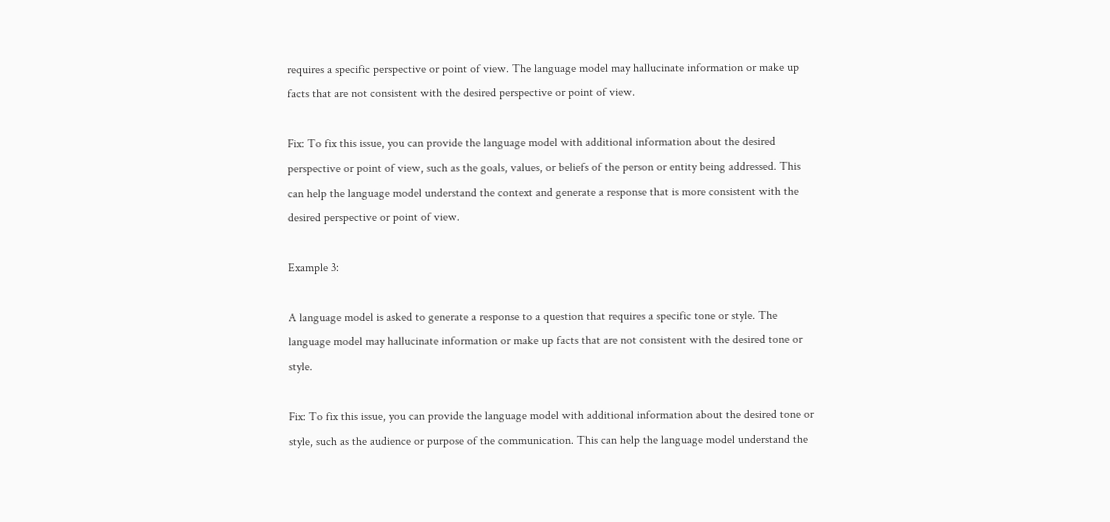requires a specific perspective or point of view. The language model may hallucinate information or make up facts that are not consistent with the desired perspective or point of view.

Fix: To fix this issue, you can provide the language model with additional information about the desired perspective or point of view, such as the goals, values, or beliefs of the person or entity being addressed. This can help the language model understand the context and generate a response that is more consistent with the desired perspective or point of view.

Example 3:

A language model is asked to generate a response to a question that requires a specific tone or style. The language model may hallucinate information or make up facts that are not consistent with the desired tone or style.

Fix: To fix this issue, you can provide the language model with additional information about the desired tone or style, such as the audience or purpose of the communication. This can help the language model understand the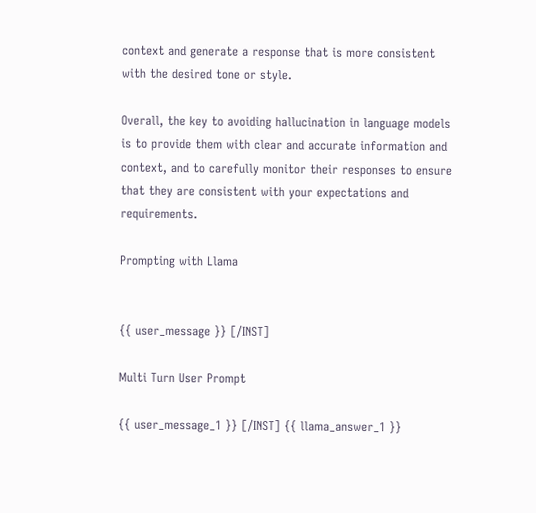context and generate a response that is more consistent with the desired tone or style.

Overall, the key to avoiding hallucination in language models is to provide them with clear and accurate information and context, and to carefully monitor their responses to ensure that they are consistent with your expectations and requirements.

Prompting with Llama


{{ user_message }} [/INST]

Multi Turn User Prompt

{{ user_message_1 }} [/INST] {{ llama_answer_1 }}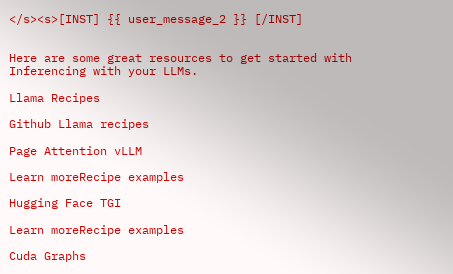</s><s>[INST] {{ user_message_2 }} [/INST]


Here are some great resources to get started with Inferencing with your LLMs.

Llama Recipes

Github Llama recipes

Page Attention vLLM

Learn moreRecipe examples

Hugging Face TGI

Learn moreRecipe examples

Cuda Graphs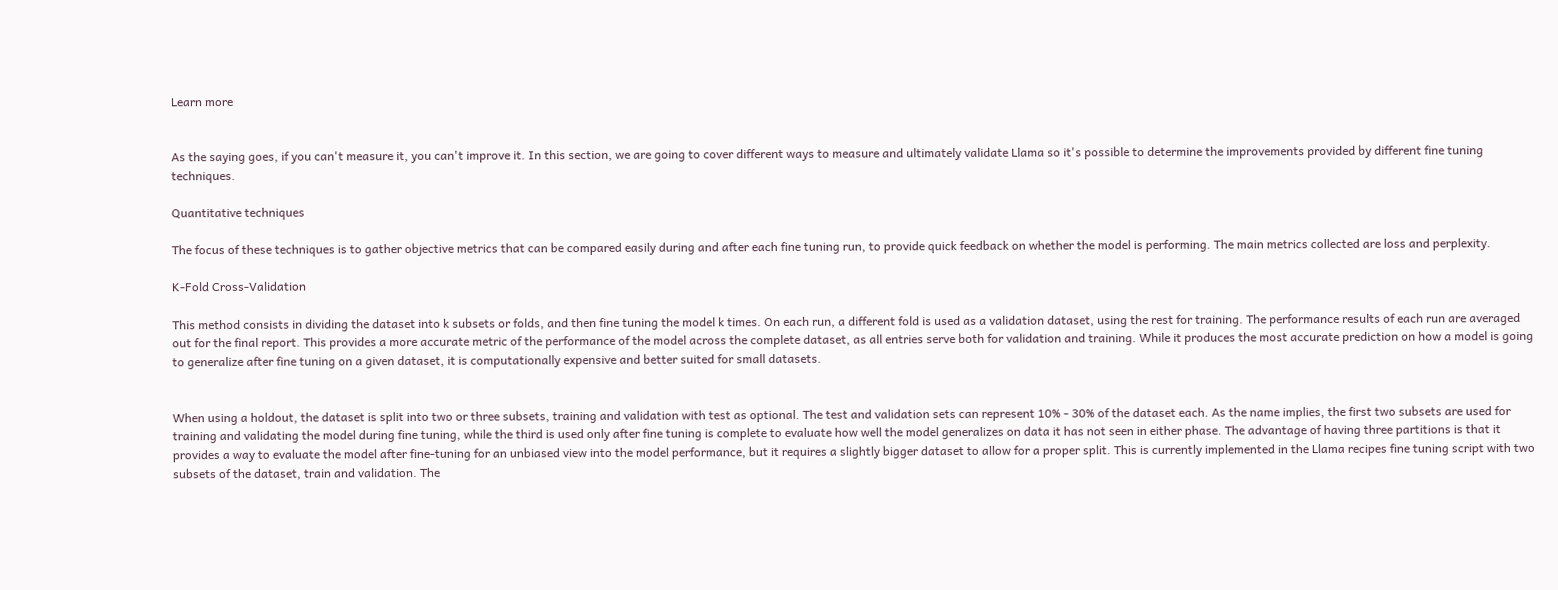Learn more


As the saying goes, if you can't measure it, you can't improve it. In this section, we are going to cover different ways to measure and ultimately validate Llama so it's possible to determine the improvements provided by different fine tuning techniques.

Quantitative techniques

The focus of these techniques is to gather objective metrics that can be compared easily during and after each fine tuning run, to provide quick feedback on whether the model is performing. The main metrics collected are loss and perplexity.

K-Fold Cross-Validation

This method consists in dividing the dataset into k subsets or folds, and then fine tuning the model k times. On each run, a different fold is used as a validation dataset, using the rest for training. The performance results of each run are averaged out for the final report. This provides a more accurate metric of the performance of the model across the complete dataset, as all entries serve both for validation and training. While it produces the most accurate prediction on how a model is going to generalize after fine tuning on a given dataset, it is computationally expensive and better suited for small datasets.


When using a holdout, the dataset is split into two or three subsets, training and validation with test as optional. The test and validation sets can represent 10% - 30% of the dataset each. As the name implies, the first two subsets are used for training and validating the model during fine tuning, while the third is used only after fine tuning is complete to evaluate how well the model generalizes on data it has not seen in either phase. The advantage of having three partitions is that it provides a way to evaluate the model after fine-tuning for an unbiased view into the model performance, but it requires a slightly bigger dataset to allow for a proper split. This is currently implemented in the Llama recipes fine tuning script with two subsets of the dataset, train and validation. The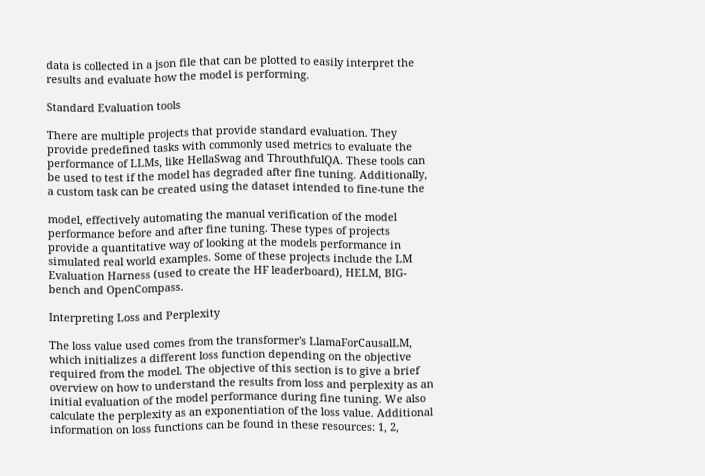data is collected in a json file that can be plotted to easily interpret the results and evaluate how the model is performing.

Standard Evaluation tools

There are multiple projects that provide standard evaluation. They provide predefined tasks with commonly used metrics to evaluate the performance of LLMs, like HellaSwag and ThrouthfulQA. These tools can be used to test if the model has degraded after fine tuning. Additionally, a custom task can be created using the dataset intended to fine-tune the

model, effectively automating the manual verification of the model performance before and after fine tuning. These types of projects provide a quantitative way of looking at the models performance in simulated real world examples. Some of these projects include the LM Evaluation Harness (used to create the HF leaderboard), HELM, BIG-bench and OpenCompass.

Interpreting Loss and Perplexity

The loss value used comes from the transformer's LlamaForCausalLM, which initializes a different loss function depending on the objective required from the model. The objective of this section is to give a brief overview on how to understand the results from loss and perplexity as an initial evaluation of the model performance during fine tuning. We also calculate the perplexity as an exponentiation of the loss value. Additional information on loss functions can be found in these resources: 1, 2,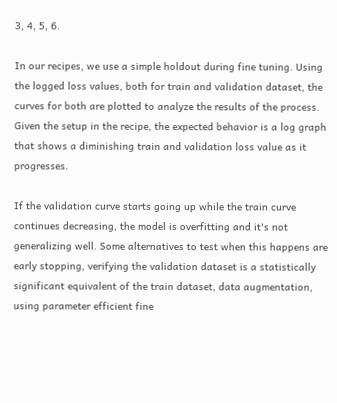3, 4, 5, 6.

In our recipes, we use a simple holdout during fine tuning. Using the logged loss values, both for train and validation dataset, the curves for both are plotted to analyze the results of the process. Given the setup in the recipe, the expected behavior is a log graph that shows a diminishing train and validation loss value as it progresses.

If the validation curve starts going up while the train curve continues decreasing, the model is overfitting and it's not generalizing well. Some alternatives to test when this happens are early stopping, verifying the validation dataset is a statistically significant equivalent of the train dataset, data augmentation, using parameter efficient fine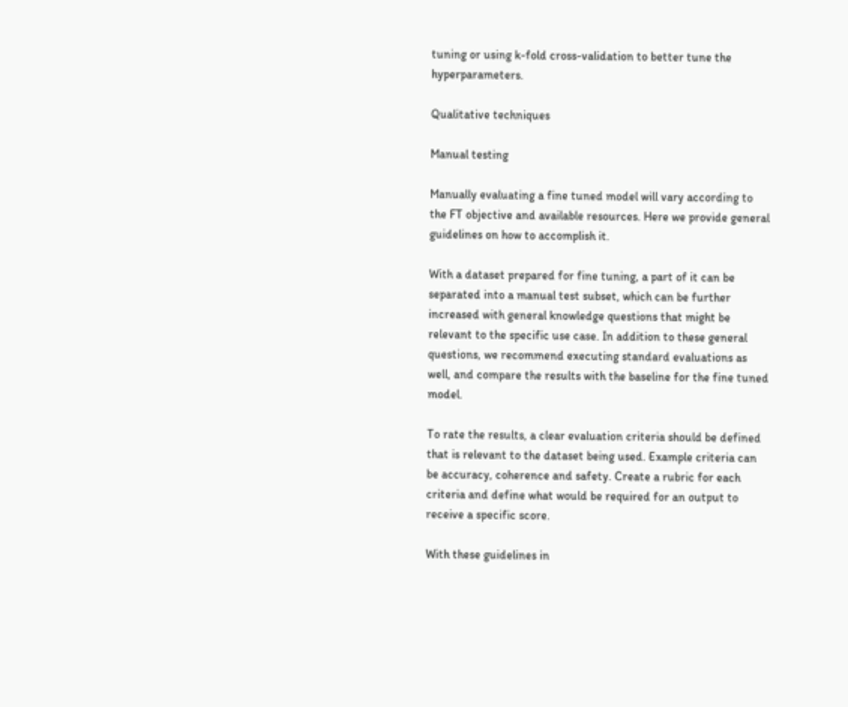tuning or using k-fold cross-validation to better tune the hyperparameters.

Qualitative techniques

Manual testing

Manually evaluating a fine tuned model will vary according to the FT objective and available resources. Here we provide general guidelines on how to accomplish it.

With a dataset prepared for fine tuning, a part of it can be separated into a manual test subset, which can be further increased with general knowledge questions that might be relevant to the specific use case. In addition to these general questions, we recommend executing standard evaluations as well, and compare the results with the baseline for the fine tuned model.

To rate the results, a clear evaluation criteria should be defined that is relevant to the dataset being used. Example criteria can be accuracy, coherence and safety. Create a rubric for each criteria and define what would be required for an output to receive a specific score.

With these guidelines in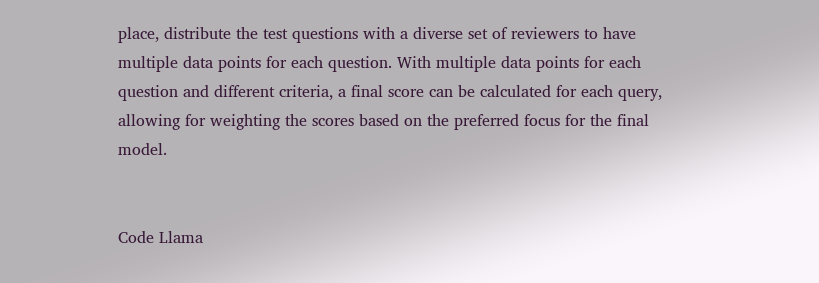place, distribute the test questions with a diverse set of reviewers to have multiple data points for each question. With multiple data points for each question and different criteria, a final score can be calculated for each query, allowing for weighting the scores based on the preferred focus for the final model.


Code Llama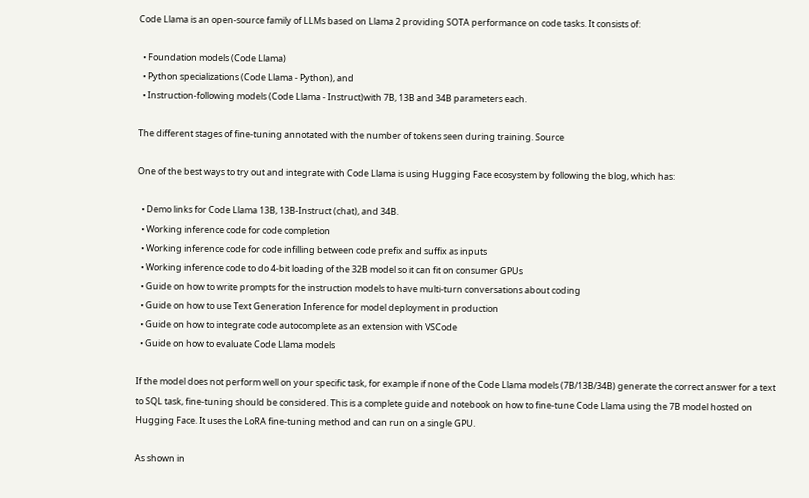Code Llama is an open-source family of LLMs based on Llama 2 providing SOTA performance on code tasks. It consists of:

  • Foundation models (Code Llama)
  • Python specializations (Code Llama - Python), and
  • Instruction-following models (Code Llama - Instruct)with 7B, 13B and 34B parameters each.

The different stages of fine-tuning annotated with the number of tokens seen during training. Source

One of the best ways to try out and integrate with Code Llama is using Hugging Face ecosystem by following the blog, which has:

  • Demo links for Code Llama 13B, 13B-Instruct (chat), and 34B.
  • Working inference code for code completion
  • Working inference code for code infilling between code prefix and suffix as inputs
  • Working inference code to do 4-bit loading of the 32B model so it can fit on consumer GPUs
  • Guide on how to write prompts for the instruction models to have multi-turn conversations about coding
  • Guide on how to use Text Generation Inference for model deployment in production
  • Guide on how to integrate code autocomplete as an extension with VSCode
  • Guide on how to evaluate Code Llama models

If the model does not perform well on your specific task, for example if none of the Code Llama models (7B/13B/34B) generate the correct answer for a text to SQL task, fine-tuning should be considered. This is a complete guide and notebook on how to fine-tune Code Llama using the 7B model hosted on Hugging Face. It uses the LoRA fine-tuning method and can run on a single GPU.

As shown in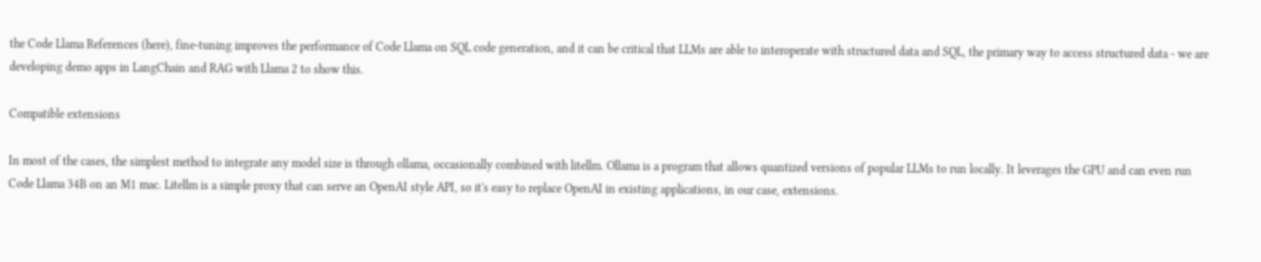the Code Llama References (here), fine-tuning improves the performance of Code Llama on SQL code generation, and it can be critical that LLMs are able to interoperate with structured data and SQL, the primary way to access structured data - we are developing demo apps in LangChain and RAG with Llama 2 to show this.

Compatible extensions

In most of the cases, the simplest method to integrate any model size is through ollama, occasionally combined with litellm. Ollama is a program that allows quantized versions of popular LLMs to run locally. It leverages the GPU and can even run Code Llama 34B on an M1 mac. Litellm is a simple proxy that can serve an OpenAI style API, so it's easy to replace OpenAI in existing applications, in our case, extensions.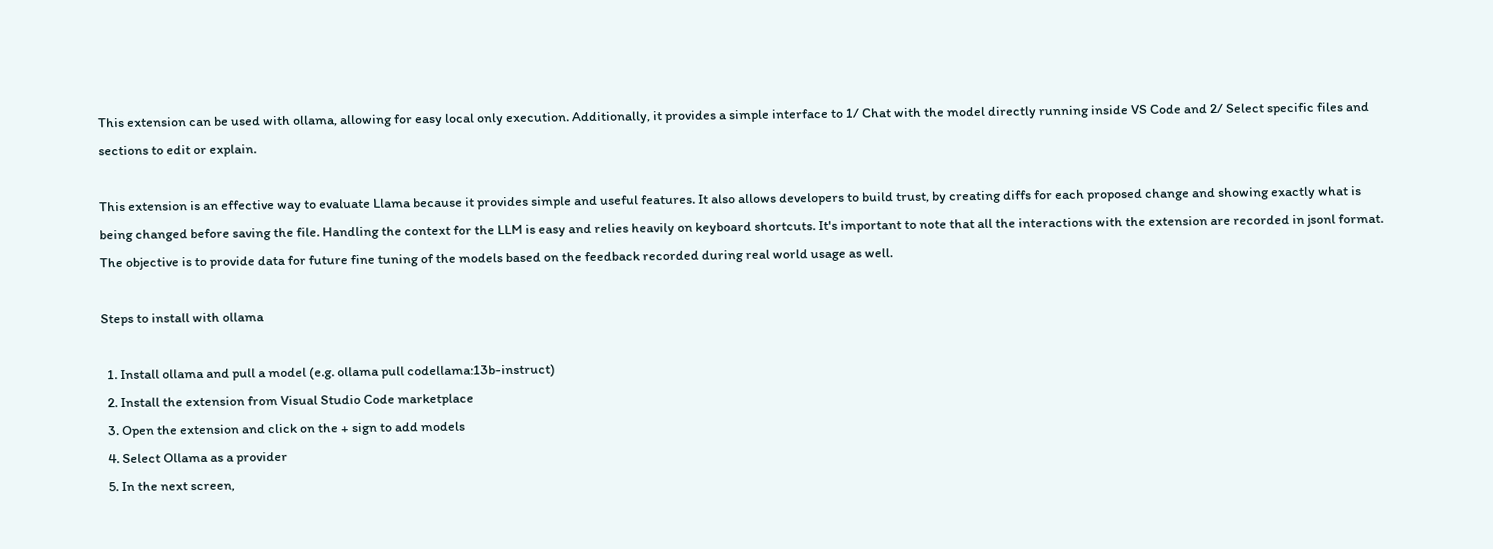This extension can be used with ollama, allowing for easy local only execution. Additionally, it provides a simple interface to 1/ Chat with the model directly running inside VS Code and 2/ Select specific files and sections to edit or explain.

This extension is an effective way to evaluate Llama because it provides simple and useful features. It also allows developers to build trust, by creating diffs for each proposed change and showing exactly what is being changed before saving the file. Handling the context for the LLM is easy and relies heavily on keyboard shortcuts. It's important to note that all the interactions with the extension are recorded in jsonl format. The objective is to provide data for future fine tuning of the models based on the feedback recorded during real world usage as well.

Steps to install with ollama

  1. Install ollama and pull a model (e.g. ollama pull codellama:13b-instruct)
  2. Install the extension from Visual Studio Code marketplace
  3. Open the extension and click on the + sign to add models
  4. Select Ollama as a provider
  5. In the next screen,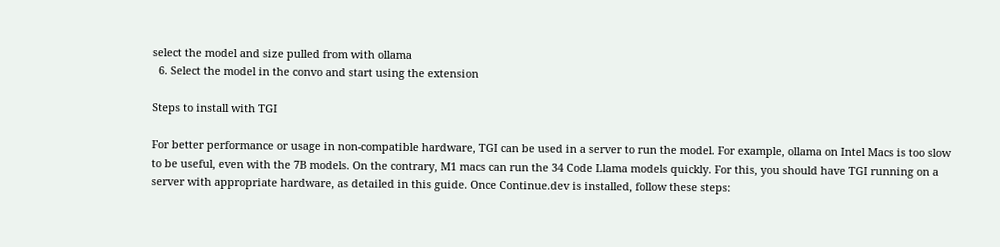select the model and size pulled from with ollama
  6. Select the model in the convo and start using the extension

Steps to install with TGI

For better performance or usage in non-compatible hardware, TGI can be used in a server to run the model. For example, ollama on Intel Macs is too slow to be useful, even with the 7B models. On the contrary, M1 macs can run the 34 Code Llama models quickly. For this, you should have TGI running on a server with appropriate hardware, as detailed in this guide. Once Continue.dev is installed, follow these steps: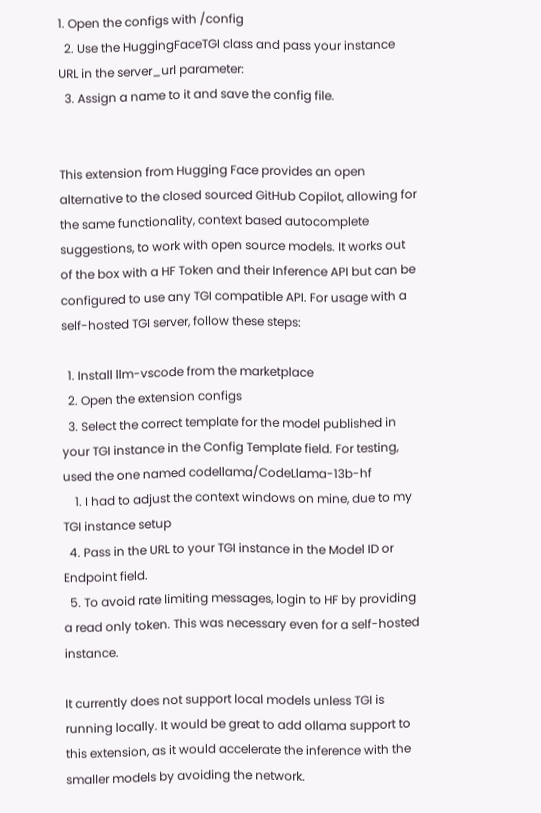1. Open the configs with /config
  2. Use the HuggingFaceTGI class and pass your instance URL in the server_url parameter:
  3. Assign a name to it and save the config file.


This extension from Hugging Face provides an open alternative to the closed sourced GitHub Copilot, allowing for the same functionality, context based autocomplete suggestions, to work with open source models. It works out of the box with a HF Token and their Inference API but can be configured to use any TGI compatible API. For usage with a self-hosted TGI server, follow these steps:

  1. Install llm-vscode from the marketplace
  2. Open the extension configs
  3. Select the correct template for the model published in your TGI instance in the Config Template field. For testing, used the one named codellama/CodeLlama-13b-hf
    1. I had to adjust the context windows on mine, due to my TGI instance setup
  4. Pass in the URL to your TGI instance in the Model ID or Endpoint field.
  5. To avoid rate limiting messages, login to HF by providing a read only token. This was necessary even for a self-hosted instance.

It currently does not support local models unless TGI is running locally. It would be great to add ollama support to this extension, as it would accelerate the inference with the smaller models by avoiding the network.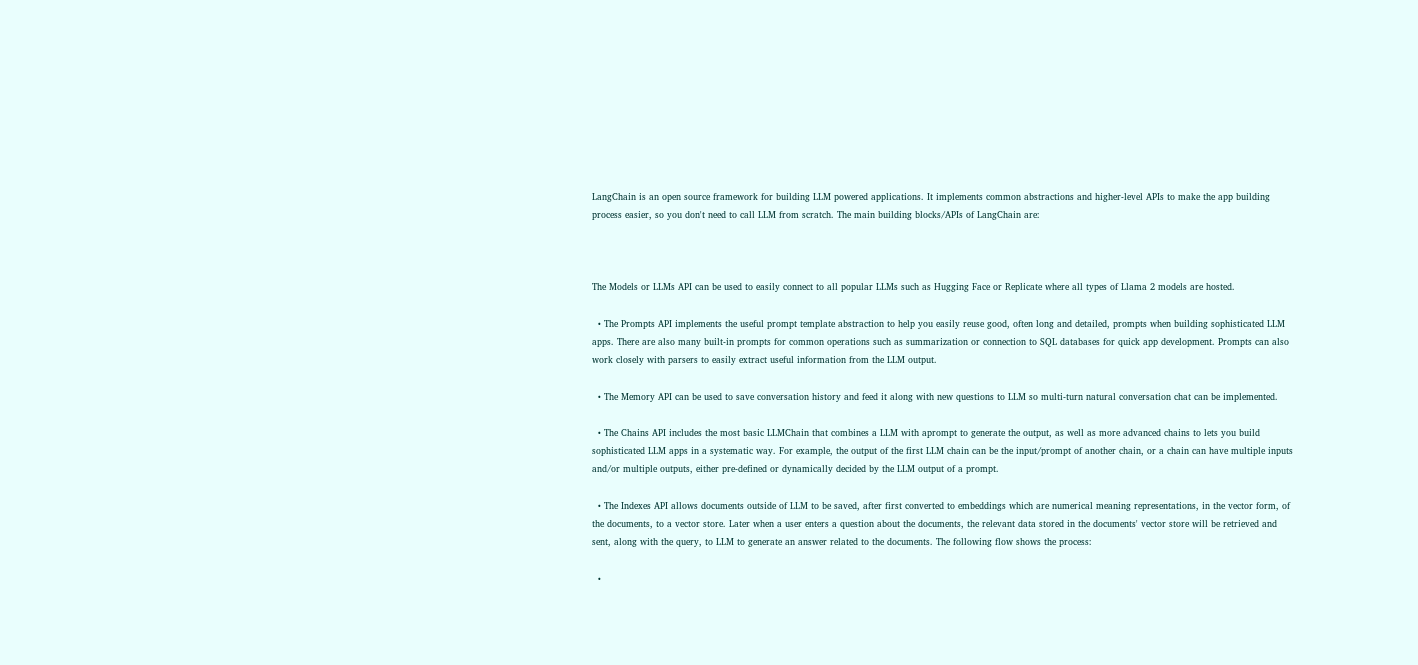LangChain is an open source framework for building LLM powered applications. It implements common abstractions and higher-level APIs to make the app building process easier, so you don't need to call LLM from scratch. The main building blocks/APIs of LangChain are:



The Models or LLMs API can be used to easily connect to all popular LLMs such as Hugging Face or Replicate where all types of Llama 2 models are hosted.

  • The Prompts API implements the useful prompt template abstraction to help you easily reuse good, often long and detailed, prompts when building sophisticated LLM apps. There are also many built-in prompts for common operations such as summarization or connection to SQL databases for quick app development. Prompts can also work closely with parsers to easily extract useful information from the LLM output.

  • The Memory API can be used to save conversation history and feed it along with new questions to LLM so multi-turn natural conversation chat can be implemented.

  • The Chains API includes the most basic LLMChain that combines a LLM with aprompt to generate the output, as well as more advanced chains to lets you build sophisticated LLM apps in a systematic way. For example, the output of the first LLM chain can be the input/prompt of another chain, or a chain can have multiple inputs and/or multiple outputs, either pre-defined or dynamically decided by the LLM output of a prompt.

  • The Indexes API allows documents outside of LLM to be saved, after first converted to embeddings which are numerical meaning representations, in the vector form, of the documents, to a vector store. Later when a user enters a question about the documents, the relevant data stored in the documents' vector store will be retrieved and sent, along with the query, to LLM to generate an answer related to the documents. The following flow shows the process:

  •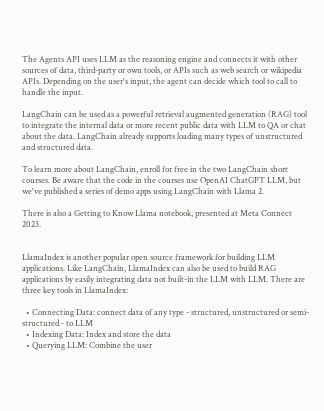The Agents API uses LLM as the reasoning engine and connects it with other sources of data, third-party or own tools, or APIs such as web search or wikipedia APIs. Depending on the user's input, the agent can decide which tool to call to handle the input.

LangChain can be used as a powerful retrieval augmented generation (RAG) tool to integrate the internal data or more recent public data with LLM to QA or chat about the data. LangChain already supports loading many types of unstructured and structured data.

To learn more about LangChain, enroll for free in the two LangChain short courses. Be aware that the code in the courses use OpenAI ChatGPT LLM, but we've published a series of demo apps using LangChain with Llama 2.

There is also a Getting to Know Llama notebook, presented at Meta Connect 2023.


LlamaIndex is another popular open source framework for building LLM applications. Like LangChain, LlamaIndex can also be used to build RAG applications by easily integrating data not built-in the LLM with LLM. There are three key tools in LlamaIndex:

  • Connecting Data: connect data of any type - structured, unstructured or semi-structured - to LLM
  • Indexing Data: Index and store the data
  • Querying LLM: Combine the user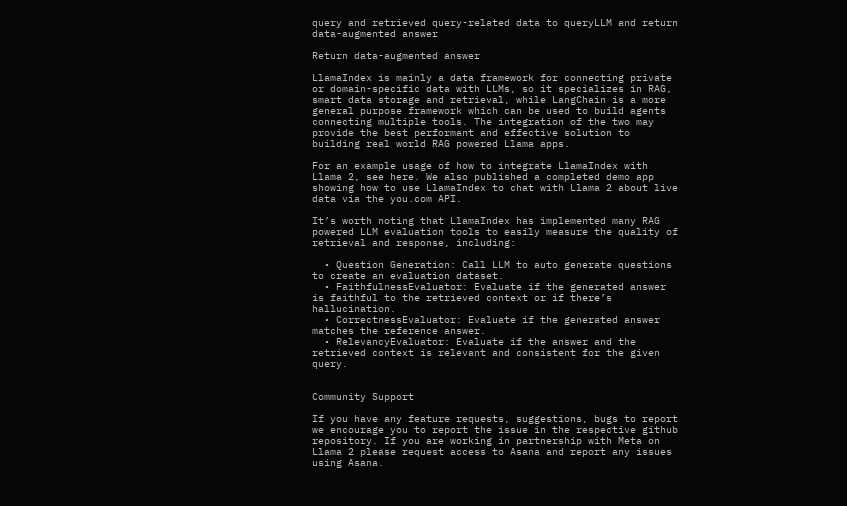query and retrieved query-related data to queryLLM and return data-augmented answer

Return data-augmented answer

LlamaIndex is mainly a data framework for connecting private or domain-specific data with LLMs, so it specializes in RAG, smart data storage and retrieval, while LangChain is a more general purpose framework which can be used to build agents connecting multiple tools. The integration of the two may provide the best performant and effective solution to building real world RAG powered Llama apps.

For an example usage of how to integrate LlamaIndex with Llama 2, see here. We also published a completed demo app showing how to use LlamaIndex to chat with Llama 2 about live data via the you.com API.

It’s worth noting that LlamaIndex has implemented many RAG powered LLM evaluation tools to easily measure the quality of retrieval and response, including:

  • Question Generation: Call LLM to auto generate questions to create an evaluation dataset.
  • FaithfulnessEvaluator: Evaluate if the generated answer is faithful to the retrieved context or if there’s hallucination.
  • CorrectnessEvaluator: Evaluate if the generated answer matches the reference answer.
  • RelevancyEvaluator: Evaluate if the answer and the retrieved context is relevant and consistent for the given query.


Community Support

If you have any feature requests, suggestions, bugs to report we encourage you to report the issue in the respective github repository. If you are working in partnership with Meta on Llama 2 please request access to Asana and report any issues using Asana.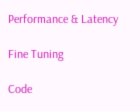Performance & Latency

Fine Tuning

Code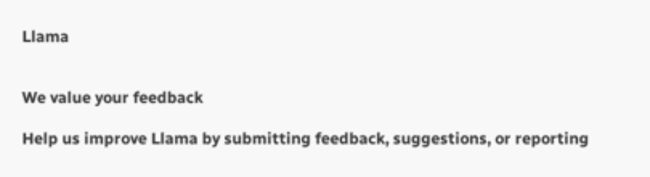Llama


We value your feedback

Help us improve Llama by submitting feedback, suggestions, or reporting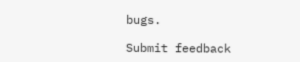bugs.

Submit feedback